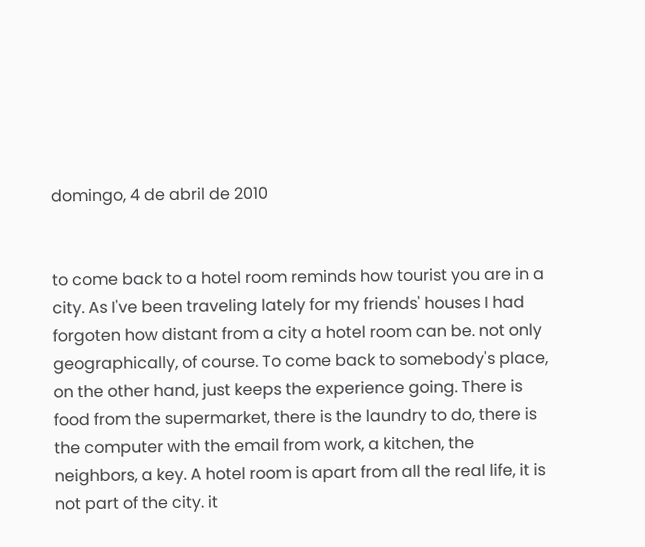domingo, 4 de abril de 2010


to come back to a hotel room reminds how tourist you are in a city. As I've been traveling lately for my friends' houses I had forgoten how distant from a city a hotel room can be. not only geographically, of course. To come back to somebody's place, on the other hand, just keeps the experience going. There is food from the supermarket, there is the laundry to do, there is the computer with the email from work, a kitchen, the neighbors, a key. A hotel room is apart from all the real life, it is not part of the city. it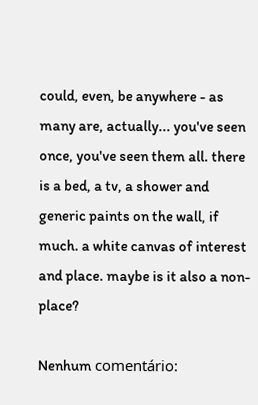could, even, be anywhere - as many are, actually... you've seen once, you've seen them all. there is a bed, a tv, a shower and generic paints on the wall, if much. a white canvas of interest and place. maybe is it also a non-place?

Nenhum comentário: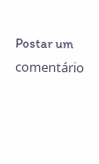Postar um comentário